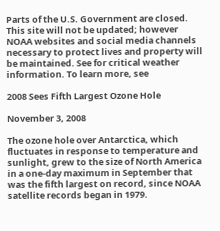Parts of the U.S. Government are closed. This site will not be updated; however NOAA websites and social media channels necessary to protect lives and property will be maintained. See for critical weather information. To learn more, see

2008 Sees Fifth Largest Ozone Hole

November 3, 2008

The ozone hole over Antarctica, which fluctuates in response to temperature and sunlight, grew to the size of North America in a one-day maximum in September that was the fifth largest on record, since NOAA satellite records began in 1979.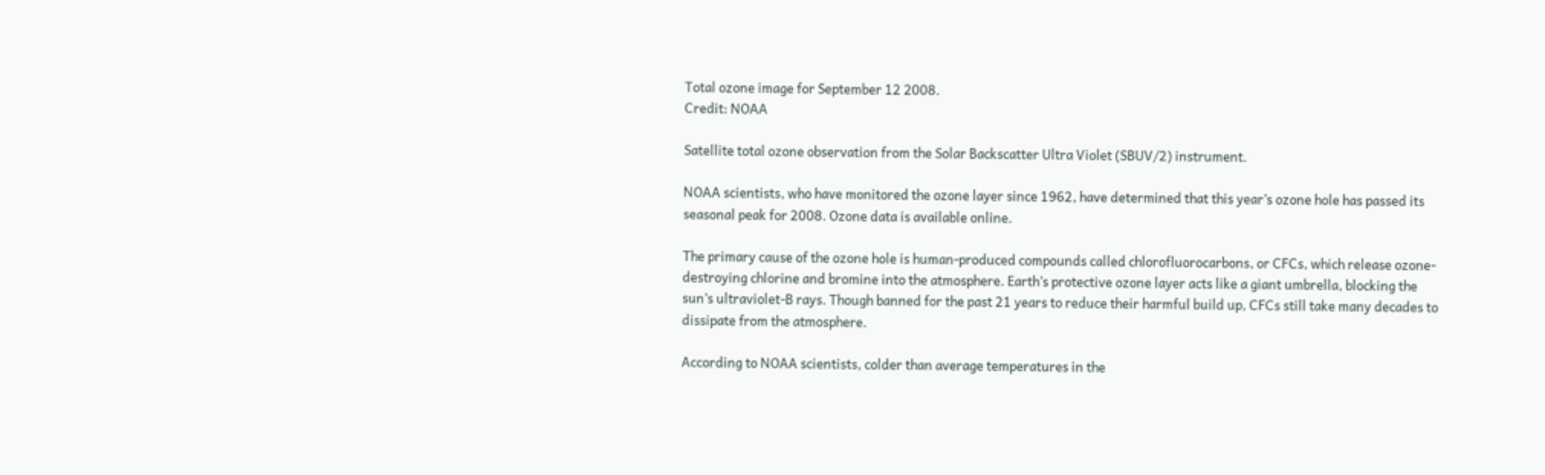Total ozone image for September 12 2008.
Credit: NOAA

Satellite total ozone observation from the Solar Backscatter Ultra Violet (SBUV/2) instrument.

NOAA scientists, who have monitored the ozone layer since 1962, have determined that this year’s ozone hole has passed its seasonal peak for 2008. Ozone data is available online.

The primary cause of the ozone hole is human-produced compounds called chlorofluorocarbons, or CFCs, which release ozone-destroying chlorine and bromine into the atmosphere. Earth’s protective ozone layer acts like a giant umbrella, blocking the sun’s ultraviolet-B rays. Though banned for the past 21 years to reduce their harmful build up, CFCs still take many decades to dissipate from the atmosphere.

According to NOAA scientists, colder than average temperatures in the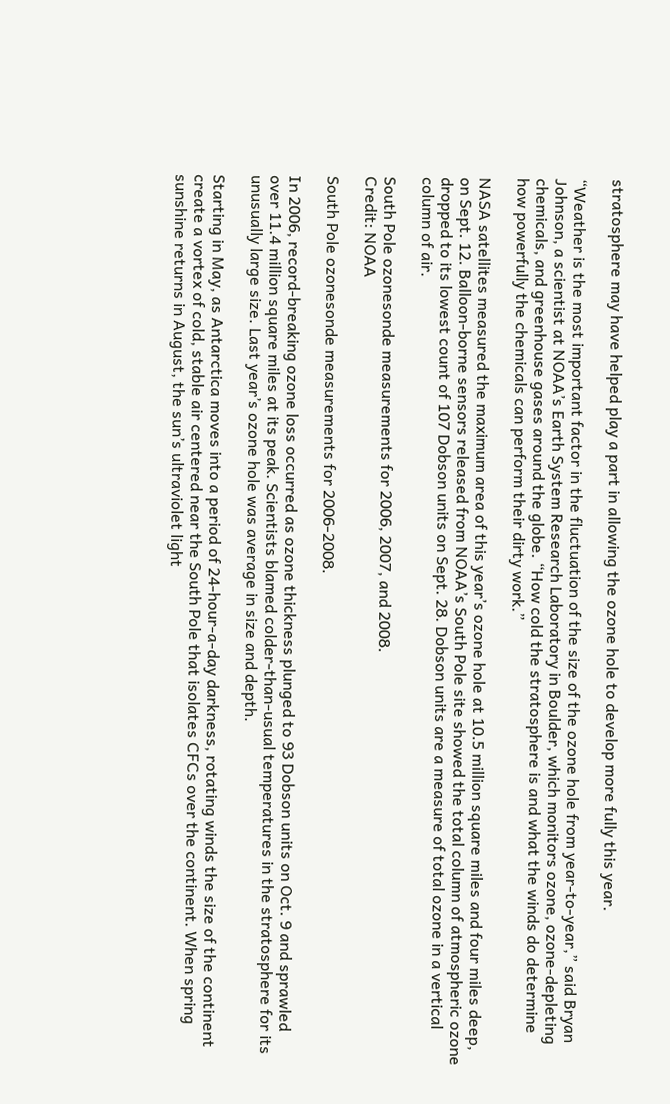stratosphere may have helped play a part in allowing the ozone hole to develop more fully this year.

“Weather is the most important factor in the fluctuation of the size of the ozone hole from year-to-year,” said Bryan Johnson, a scientist at NOAA’s Earth System Research Laboratory in Boulder, which monitors ozone, ozone-depleting chemicals, and greenhouse gases around the globe. “How cold the stratosphere is and what the winds do determine how powerfully the chemicals can perform their dirty work.”

NASA satellites measured the maximum area of this year’s ozone hole at 10.5 million square miles and four miles deep, on Sept. 12. Balloon-borne sensors released from NOAA’s South Pole site showed the total column of atmospheric ozone dropped to its lowest count of 107 Dobson units on Sept. 28. Dobson units are a measure of total ozone in a vertical column of air.

South Pole ozonesonde measurements for 2006, 2007, and 2008.
Credit: NOAA

South Pole ozonesonde measurements for 2006-2008.

In 2006, record-breaking ozone loss occurred as ozone thickness plunged to 93 Dobson units on Oct. 9 and sprawled over 11.4 million square miles at its peak. Scientists blamed colder-than-usual temperatures in the stratosphere for its unusually large size. Last year’s ozone hole was average in size and depth.

Starting in May, as Antarctica moves into a period of 24-hour-a-day darkness, rotating winds the size of the continent create a vortex of cold, stable air centered near the South Pole that isolates CFCs over the continent. When spring sunshine returns in August, the sun’s ultraviolet light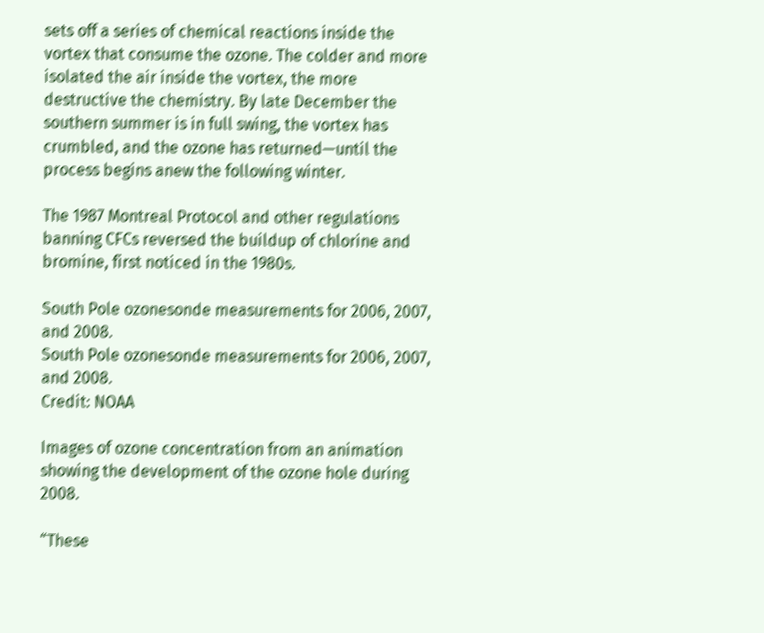sets off a series of chemical reactions inside the vortex that consume the ozone. The colder and more isolated the air inside the vortex, the more destructive the chemistry. By late December the southern summer is in full swing, the vortex has crumbled, and the ozone has returned—until the process begins anew the following winter.

The 1987 Montreal Protocol and other regulations banning CFCs reversed the buildup of chlorine and bromine, first noticed in the 1980s.

South Pole ozonesonde measurements for 2006, 2007, and 2008.
South Pole ozonesonde measurements for 2006, 2007, and 2008.
Credit: NOAA

Images of ozone concentration from an animation showing the development of the ozone hole during 2008.

“These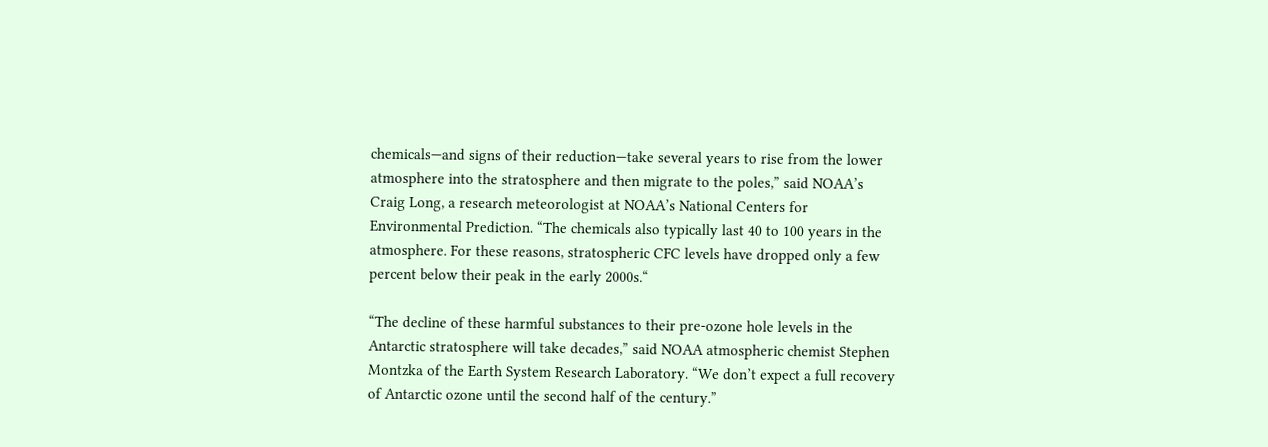chemicals—and signs of their reduction—take several years to rise from the lower atmosphere into the stratosphere and then migrate to the poles,” said NOAA’s Craig Long, a research meteorologist at NOAA’s National Centers for Environmental Prediction. “The chemicals also typically last 40 to 100 years in the atmosphere. For these reasons, stratospheric CFC levels have dropped only a few percent below their peak in the early 2000s.“

“The decline of these harmful substances to their pre-ozone hole levels in the Antarctic stratosphere will take decades,” said NOAA atmospheric chemist Stephen Montzka of the Earth System Research Laboratory. “We don’t expect a full recovery of Antarctic ozone until the second half of the century.”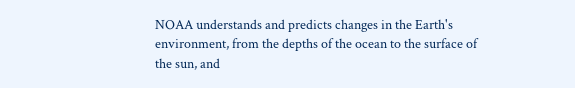NOAA understands and predicts changes in the Earth's environment, from the depths of the ocean to the surface of the sun, and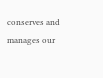conserves and manages our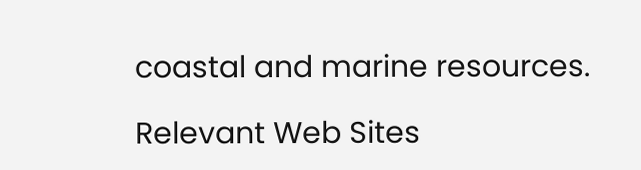coastal and marine resources.

Relevant Web Sites